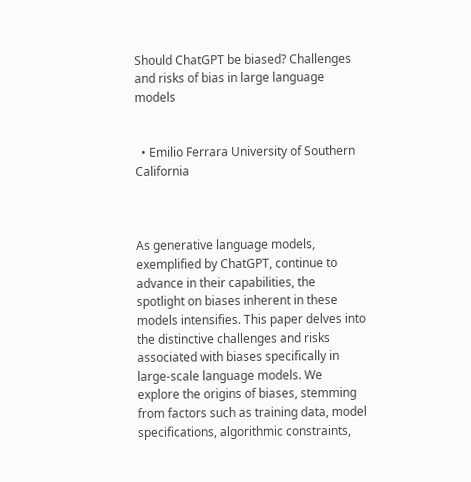Should ChatGPT be biased? Challenges and risks of bias in large language models


  • Emilio Ferrara University of Southern California



As generative language models, exemplified by ChatGPT, continue to advance in their capabilities, the spotlight on biases inherent in these models intensifies. This paper delves into the distinctive challenges and risks associated with biases specifically in large-scale language models. We explore the origins of biases, stemming from factors such as training data, model specifications, algorithmic constraints,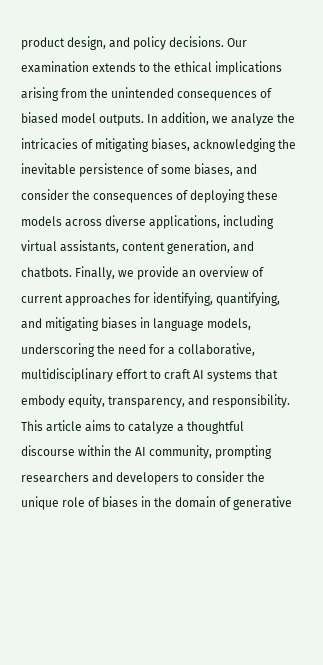product design, and policy decisions. Our examination extends to the ethical implications arising from the unintended consequences of biased model outputs. In addition, we analyze the intricacies of mitigating biases, acknowledging the inevitable persistence of some biases, and consider the consequences of deploying these models across diverse applications, including virtual assistants, content generation, and chatbots. Finally, we provide an overview of current approaches for identifying, quantifying, and mitigating biases in language models, underscoring the need for a collaborative, multidisciplinary effort to craft AI systems that embody equity, transparency, and responsibility. This article aims to catalyze a thoughtful discourse within the AI community, prompting researchers and developers to consider the unique role of biases in the domain of generative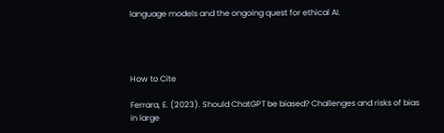language models and the ongoing quest for ethical AI.




How to Cite

Ferrara, E. (2023). Should ChatGPT be biased? Challenges and risks of bias in large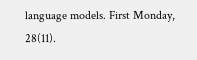language models. First Monday, 28(11).